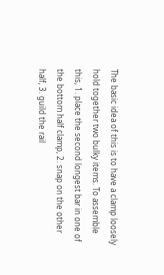The basic idea of this is to have a clamp loosely hold together two bulky items. To assemble this, 1. place the second longest bar in one of the bottom half clamp, 2. snap on the other half, 3. guild the rail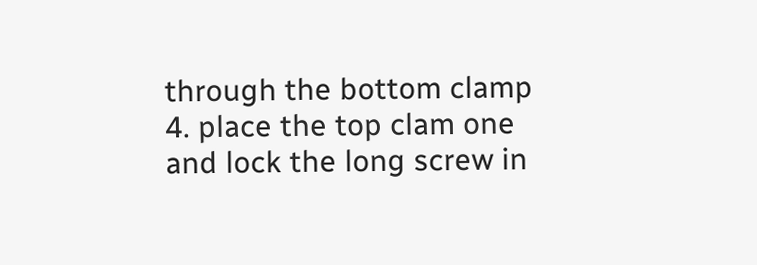through the bottom clamp 4. place the top clam one and lock the long screw in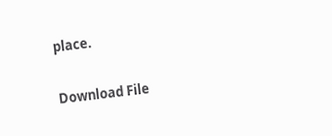place.

Download File